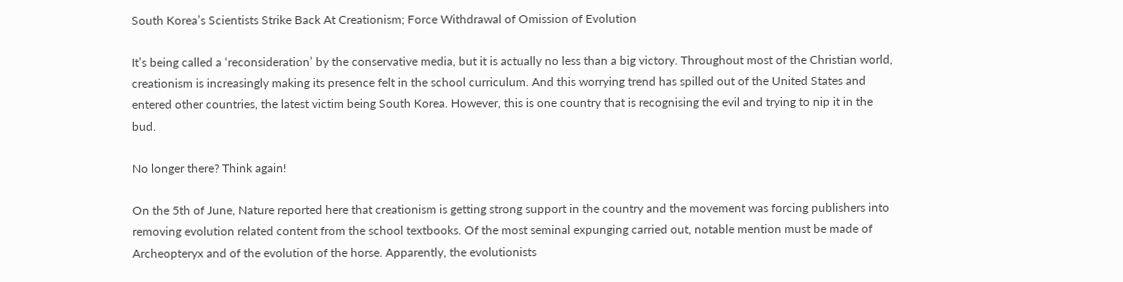South Korea’s Scientists Strike Back At Creationism; Force Withdrawal of Omission of Evolution

It’s being called a ‘reconsideration’ by the conservative media, but it is actually no less than a big victory. Throughout most of the Christian world, creationism is increasingly making its presence felt in the school curriculum. And this worrying trend has spilled out of the United States and entered other countries, the latest victim being South Korea. However, this is one country that is recognising the evil and trying to nip it in the bud.

No longer there? Think again!

On the 5th of June, Nature reported here that creationism is getting strong support in the country and the movement was forcing publishers into removing evolution related content from the school textbooks. Of the most seminal expunging carried out, notable mention must be made of Archeopteryx and of the evolution of the horse. Apparently, the evolutionists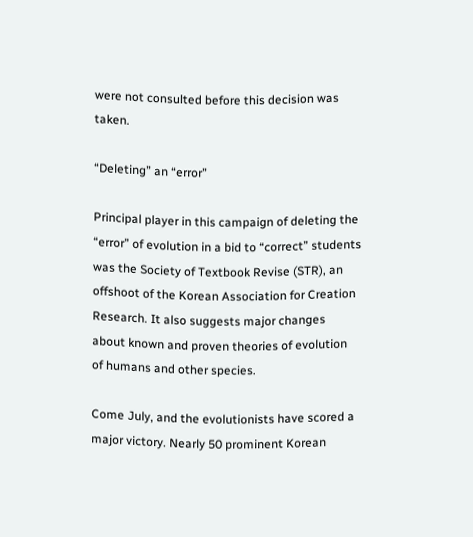were not consulted before this decision was taken.

“Deleting” an “error”

Principal player in this campaign of deleting the “error” of evolution in a bid to “correct” students was the Society of Textbook Revise (STR), an offshoot of the Korean Association for Creation Research. It also suggests major changes about known and proven theories of evolution of humans and other species.

Come July, and the evolutionists have scored a major victory. Nearly 50 prominent Korean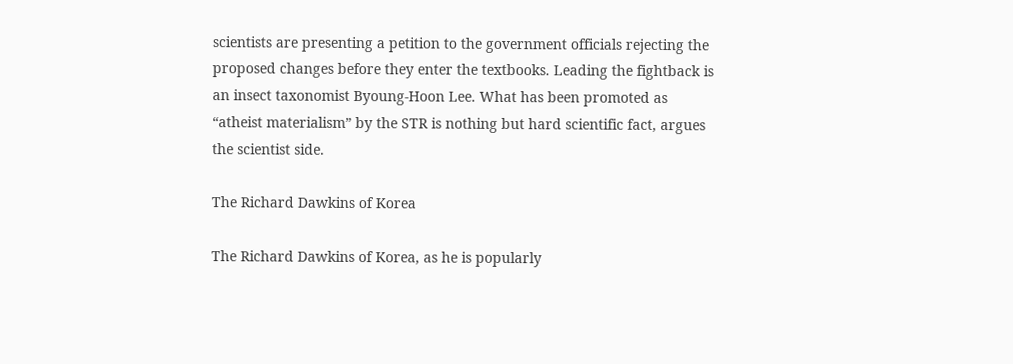scientists are presenting a petition to the government officials rejecting the proposed changes before they enter the textbooks. Leading the fightback is an insect taxonomist Byoung-Hoon Lee. What has been promoted as “atheist materialism” by the STR is nothing but hard scientific fact, argues the scientist side.

The Richard Dawkins of Korea

The Richard Dawkins of Korea, as he is popularly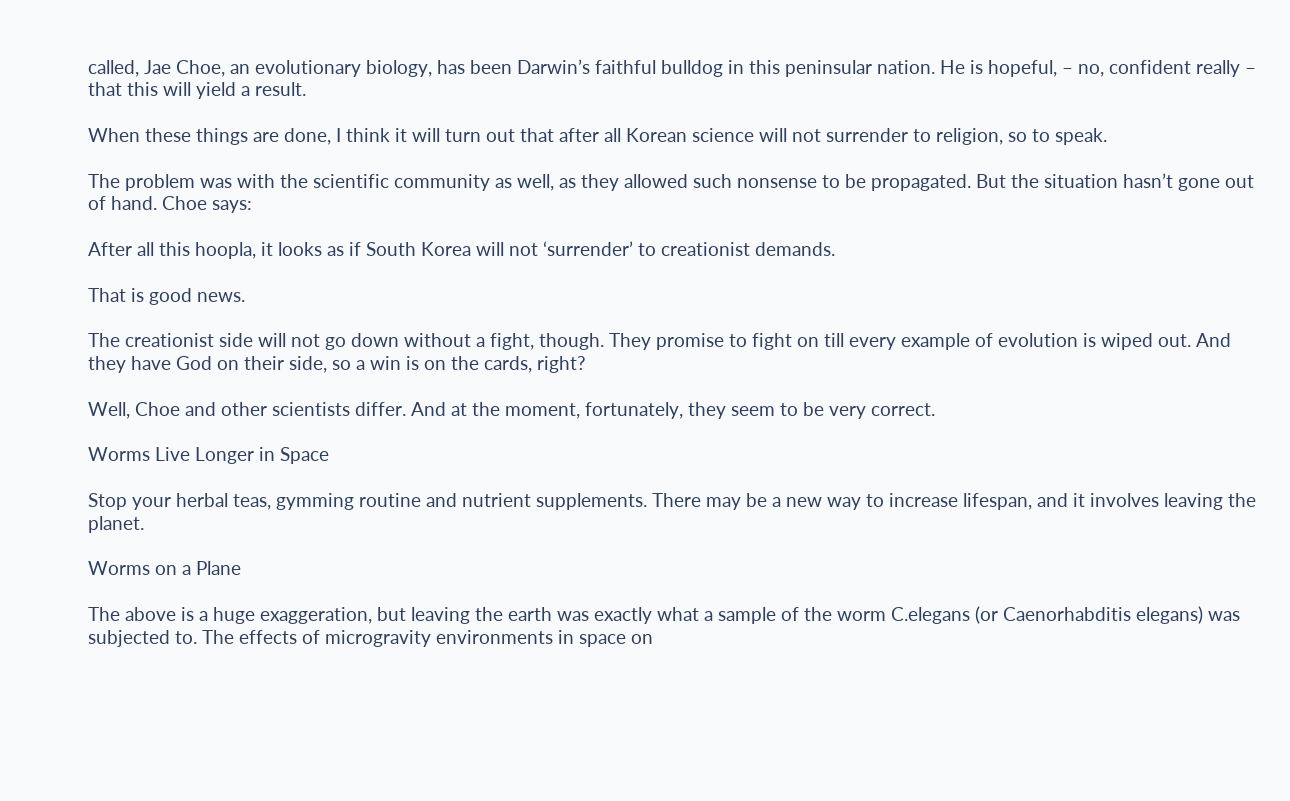called, Jae Choe, an evolutionary biology, has been Darwin’s faithful bulldog in this peninsular nation. He is hopeful, – no, confident really – that this will yield a result.

When these things are done, I think it will turn out that after all Korean science will not surrender to religion, so to speak.

The problem was with the scientific community as well, as they allowed such nonsense to be propagated. But the situation hasn’t gone out of hand. Choe says:

After all this hoopla, it looks as if South Korea will not ‘surrender’ to creationist demands.

That is good news.

The creationist side will not go down without a fight, though. They promise to fight on till every example of evolution is wiped out. And they have God on their side, so a win is on the cards, right?

Well, Choe and other scientists differ. And at the moment, fortunately, they seem to be very correct.

Worms Live Longer in Space

Stop your herbal teas, gymming routine and nutrient supplements. There may be a new way to increase lifespan, and it involves leaving the planet.

Worms on a Plane

The above is a huge exaggeration, but leaving the earth was exactly what a sample of the worm C.elegans (or Caenorhabditis elegans) was subjected to. The effects of microgravity environments in space on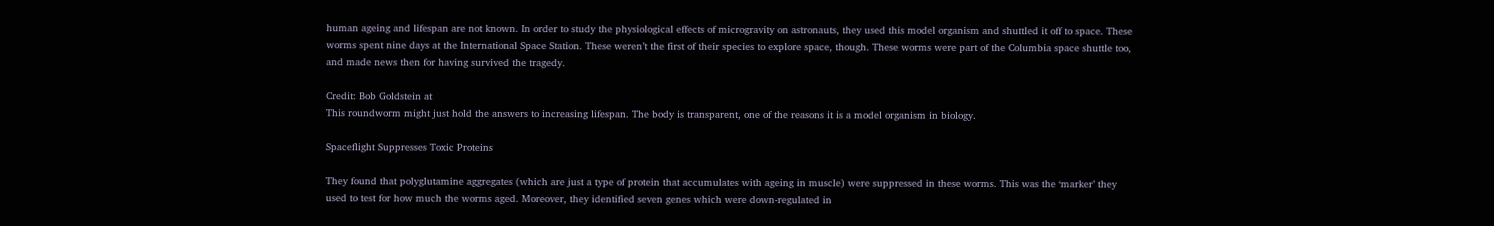human ageing and lifespan are not known. In order to study the physiological effects of microgravity on astronauts, they used this model organism and shuttled it off to space. These worms spent nine days at the International Space Station. These weren’t the first of their species to explore space, though. These worms were part of the Columbia space shuttle too, and made news then for having survived the tragedy.

Credit: Bob Goldstein at
This roundworm might just hold the answers to increasing lifespan. The body is transparent, one of the reasons it is a model organism in biology.

Spaceflight Suppresses Toxic Proteins

They found that polyglutamine aggregates (which are just a type of protein that accumulates with ageing in muscle) were suppressed in these worms. This was the ‘marker’ they used to test for how much the worms aged. Moreover, they identified seven genes which were down-regulated in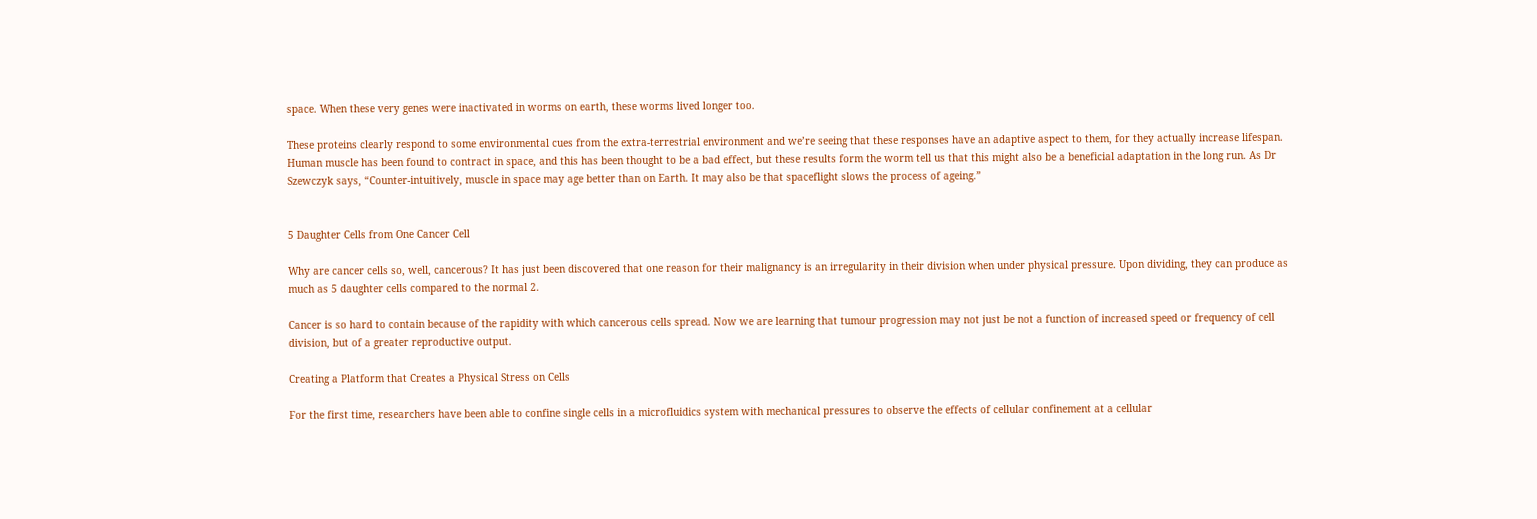space. When these very genes were inactivated in worms on earth, these worms lived longer too.

These proteins clearly respond to some environmental cues from the extra-terrestrial environment and we’re seeing that these responses have an adaptive aspect to them, for they actually increase lifespan. Human muscle has been found to contract in space, and this has been thought to be a bad effect, but these results form the worm tell us that this might also be a beneficial adaptation in the long run. As Dr Szewczyk says, “Counter-intuitively, muscle in space may age better than on Earth. It may also be that spaceflight slows the process of ageing.”


5 Daughter Cells from One Cancer Cell

Why are cancer cells so, well, cancerous? It has just been discovered that one reason for their malignancy is an irregularity in their division when under physical pressure. Upon dividing, they can produce as much as 5 daughter cells compared to the normal 2.

Cancer is so hard to contain because of the rapidity with which cancerous cells spread. Now we are learning that tumour progression may not just be not a function of increased speed or frequency of cell division, but of a greater reproductive output.

Creating a Platform that Creates a Physical Stress on Cells

For the first time, researchers have been able to confine single cells in a microfluidics system with mechanical pressures to observe the effects of cellular confinement at a cellular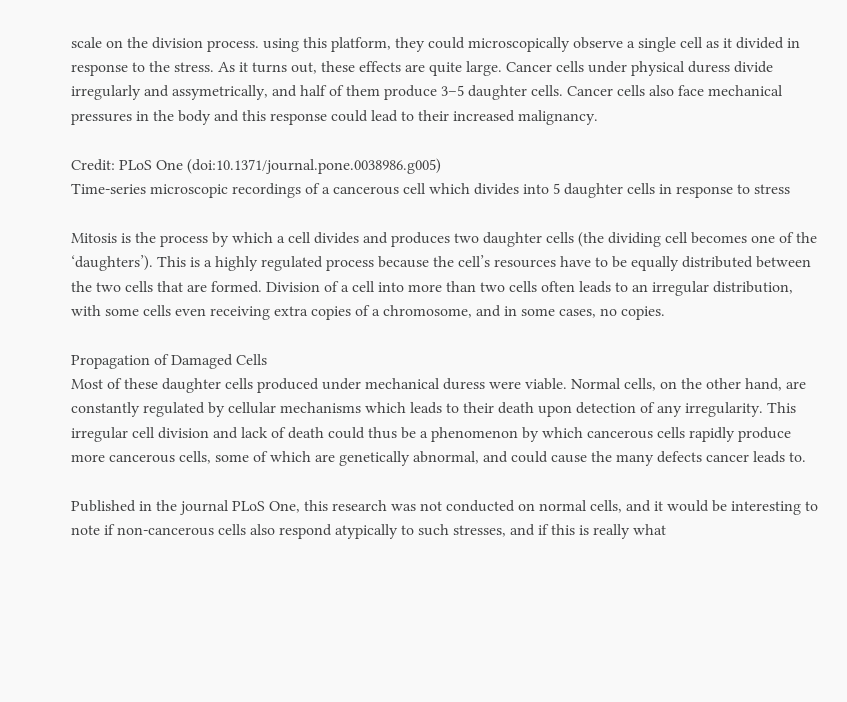scale on the division process. using this platform, they could microscopically observe a single cell as it divided in response to the stress. As it turns out, these effects are quite large. Cancer cells under physical duress divide irregularly and assymetrically, and half of them produce 3–5 daughter cells. Cancer cells also face mechanical pressures in the body and this response could lead to their increased malignancy.

Credit: PLoS One (doi:10.1371/journal.pone.0038986.g005)
Time-series microscopic recordings of a cancerous cell which divides into 5 daughter cells in response to stress

Mitosis is the process by which a cell divides and produces two daughter cells (the dividing cell becomes one of the ‘daughters’). This is a highly regulated process because the cell’s resources have to be equally distributed between the two cells that are formed. Division of a cell into more than two cells often leads to an irregular distribution, with some cells even receiving extra copies of a chromosome, and in some cases, no copies.

Propagation of Damaged Cells
Most of these daughter cells produced under mechanical duress were viable. Normal cells, on the other hand, are constantly regulated by cellular mechanisms which leads to their death upon detection of any irregularity. This irregular cell division and lack of death could thus be a phenomenon by which cancerous cells rapidly produce more cancerous cells, some of which are genetically abnormal, and could cause the many defects cancer leads to.

Published in the journal PLoS One, this research was not conducted on normal cells, and it would be interesting to note if non-cancerous cells also respond atypically to such stresses, and if this is really what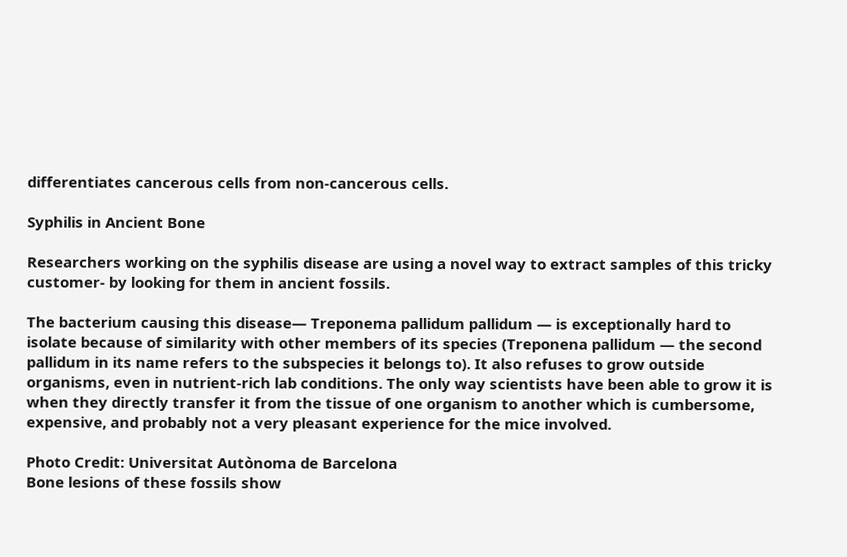differentiates cancerous cells from non-cancerous cells.

Syphilis in Ancient Bone

Researchers working on the syphilis disease are using a novel way to extract samples of this tricky customer- by looking for them in ancient fossils.

The bacterium causing this disease— Treponema pallidum pallidum — is exceptionally hard to isolate because of similarity with other members of its species (Treponena pallidum — the second pallidum in its name refers to the subspecies it belongs to). It also refuses to grow outside organisms, even in nutrient-rich lab conditions. The only way scientists have been able to grow it is when they directly transfer it from the tissue of one organism to another which is cumbersome, expensive, and probably not a very pleasant experience for the mice involved.

Photo Credit: Universitat Autònoma de Barcelona
Bone lesions of these fossils show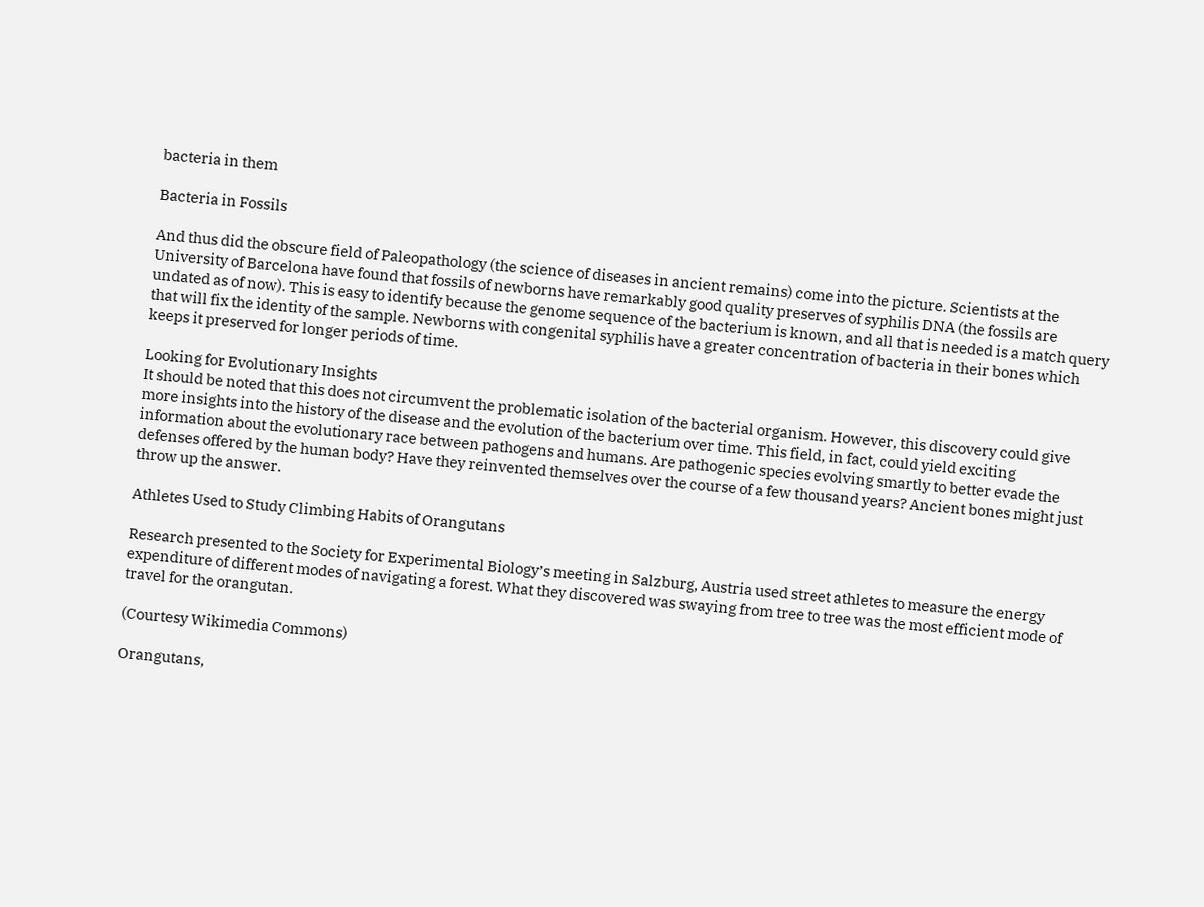bacteria in them

Bacteria in Fossils

And thus did the obscure field of Paleopathology (the science of diseases in ancient remains) come into the picture. Scientists at the University of Barcelona have found that fossils of newborns have remarkably good quality preserves of syphilis DNA (the fossils are undated as of now). This is easy to identify because the genome sequence of the bacterium is known, and all that is needed is a match query that will fix the identity of the sample. Newborns with congenital syphilis have a greater concentration of bacteria in their bones which keeps it preserved for longer periods of time.

Looking for Evolutionary Insights
It should be noted that this does not circumvent the problematic isolation of the bacterial organism. However, this discovery could give more insights into the history of the disease and the evolution of the bacterium over time. This field, in fact, could yield exciting information about the evolutionary race between pathogens and humans. Are pathogenic species evolving smartly to better evade the defenses offered by the human body? Have they reinvented themselves over the course of a few thousand years? Ancient bones might just throw up the answer.

Athletes Used to Study Climbing Habits of Orangutans

Research presented to the Society for Experimental Biology’s meeting in Salzburg, Austria used street athletes to measure the energy expenditure of different modes of navigating a forest. What they discovered was swaying from tree to tree was the most efficient mode of travel for the orangutan.

(Courtesy Wikimedia Commons)

Orangutans,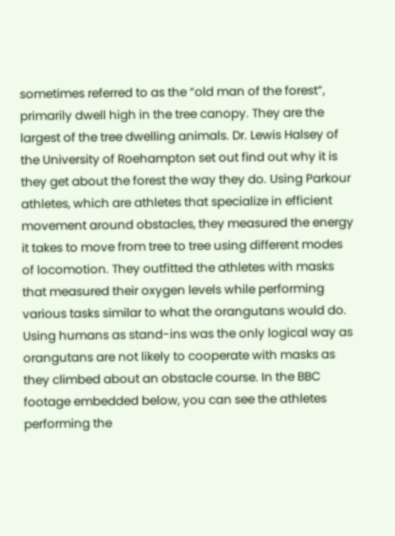sometimes referred to as the “old man of the forest”, primarily dwell high in the tree canopy. They are the largest of the tree dwelling animals. Dr. Lewis Halsey of the University of Roehampton set out find out why it is they get about the forest the way they do. Using Parkour athletes, which are athletes that specialize in efficient movement around obstacles, they measured the energy it takes to move from tree to tree using different modes of locomotion. They outfitted the athletes with masks that measured their oxygen levels while performing various tasks similar to what the orangutans would do. Using humans as stand-ins was the only logical way as orangutans are not likely to cooperate with masks as they climbed about an obstacle course. In the BBC footage embedded below, you can see the athletes performing the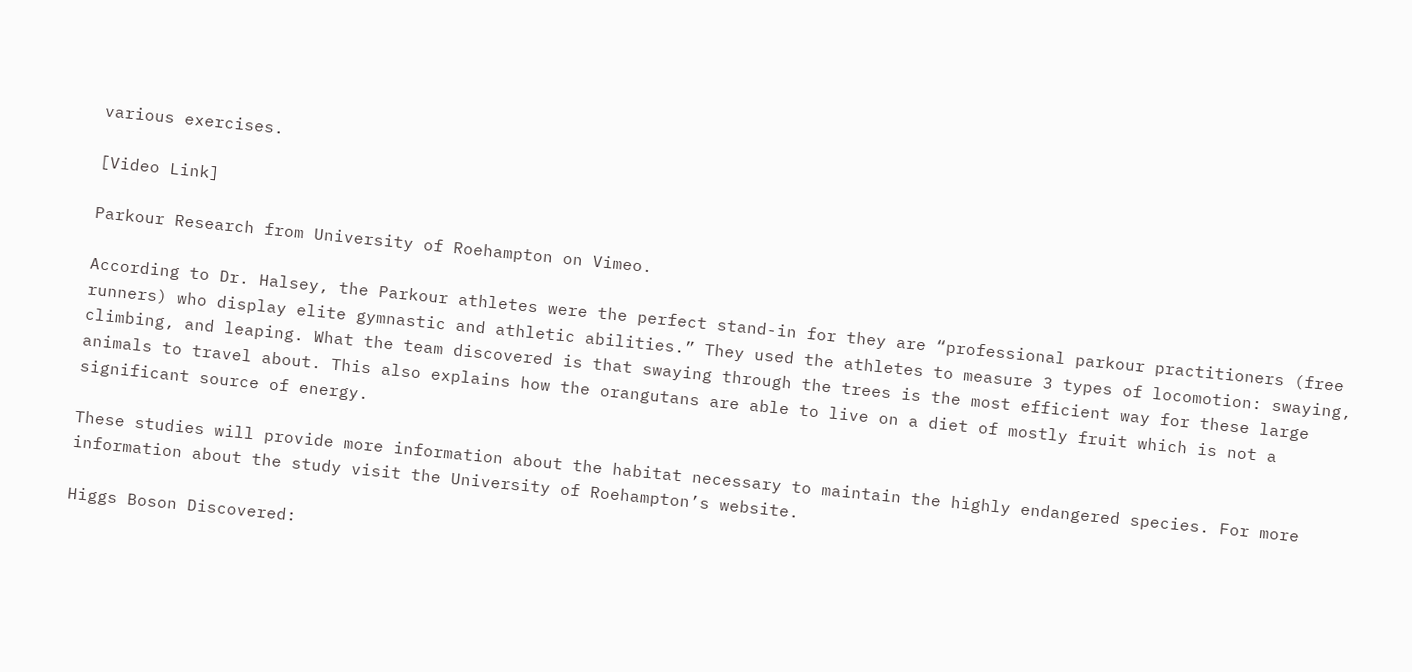various exercises.

[Video Link]

Parkour Research from University of Roehampton on Vimeo.

According to Dr. Halsey, the Parkour athletes were the perfect stand-in for they are “professional parkour practitioners (free runners) who display elite gymnastic and athletic abilities.” They used the athletes to measure 3 types of locomotion: swaying, climbing, and leaping. What the team discovered is that swaying through the trees is the most efficient way for these large animals to travel about. This also explains how the orangutans are able to live on a diet of mostly fruit which is not a significant source of energy.

These studies will provide more information about the habitat necessary to maintain the highly endangered species. For more information about the study visit the University of Roehampton’s website.

Higgs Boson Discovered: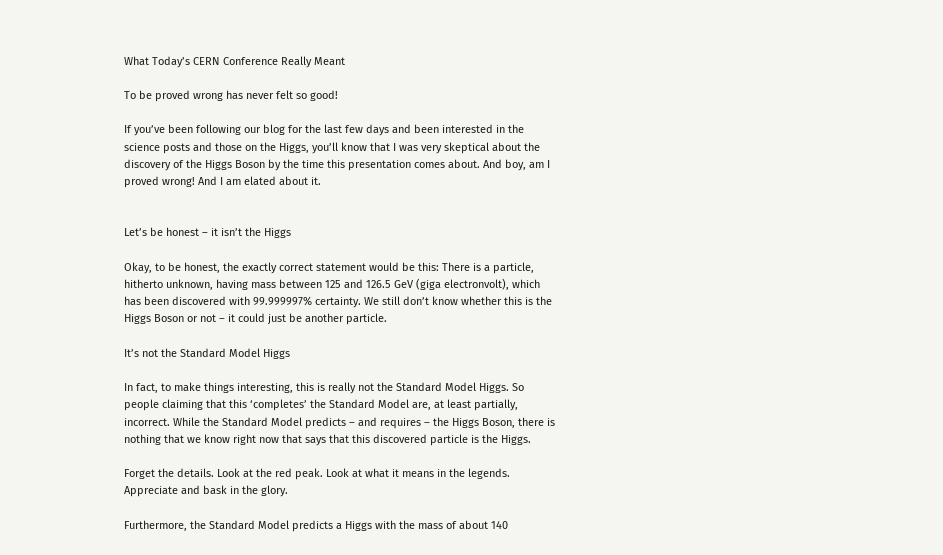What Today’s CERN Conference Really Meant

To be proved wrong has never felt so good!

If you’ve been following our blog for the last few days and been interested in the science posts and those on the Higgs, you’ll know that I was very skeptical about the discovery of the Higgs Boson by the time this presentation comes about. And boy, am I proved wrong! And I am elated about it.


Let’s be honest – it isn’t the Higgs

Okay, to be honest, the exactly correct statement would be this: There is a particle, hitherto unknown, having mass between 125 and 126.5 GeV (giga electronvolt), which has been discovered with 99.999997% certainty. We still don’t know whether this is the Higgs Boson or not – it could just be another particle.

It’s not the Standard Model Higgs

In fact, to make things interesting, this is really not the Standard Model Higgs. So people claiming that this ‘completes’ the Standard Model are, at least partially, incorrect. While the Standard Model predicts – and requires – the Higgs Boson, there is nothing that we know right now that says that this discovered particle is the Higgs.

Forget the details. Look at the red peak. Look at what it means in the legends. Appreciate and bask in the glory.

Furthermore, the Standard Model predicts a Higgs with the mass of about 140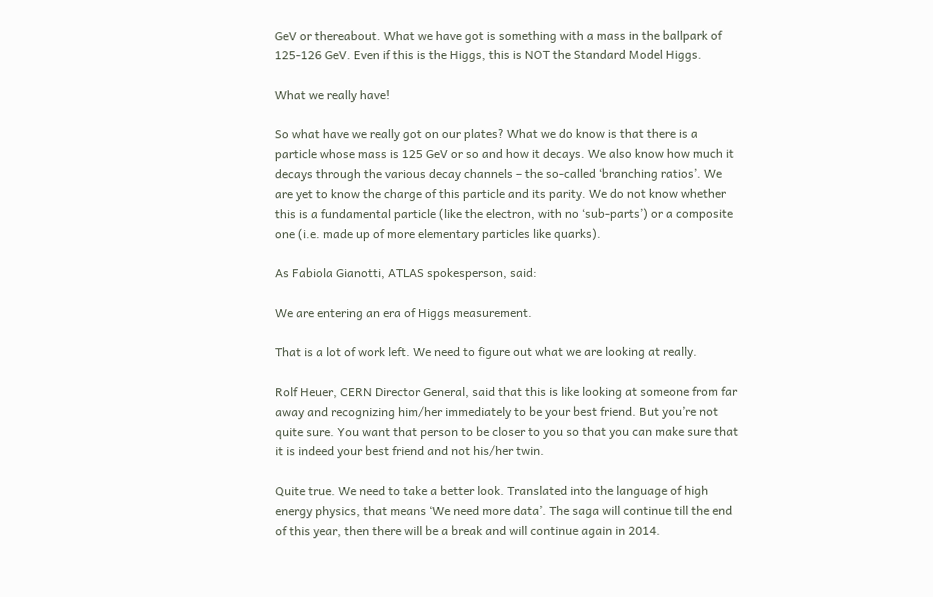GeV or thereabout. What we have got is something with a mass in the ballpark of 125-126 GeV. Even if this is the Higgs, this is NOT the Standard Model Higgs.

What we really have!

So what have we really got on our plates? What we do know is that there is a particle whose mass is 125 GeV or so and how it decays. We also know how much it decays through the various decay channels – the so-called ‘branching ratios’. We are yet to know the charge of this particle and its parity. We do not know whether this is a fundamental particle (like the electron, with no ‘sub-parts’) or a composite one (i.e. made up of more elementary particles like quarks).

As Fabiola Gianotti, ATLAS spokesperson, said:

We are entering an era of Higgs measurement.

That is a lot of work left. We need to figure out what we are looking at really.

Rolf Heuer, CERN Director General, said that this is like looking at someone from far away and recognizing him/her immediately to be your best friend. But you’re not quite sure. You want that person to be closer to you so that you can make sure that it is indeed your best friend and not his/her twin.

Quite true. We need to take a better look. Translated into the language of high energy physics, that means ‘We need more data’. The saga will continue till the end of this year, then there will be a break and will continue again in 2014.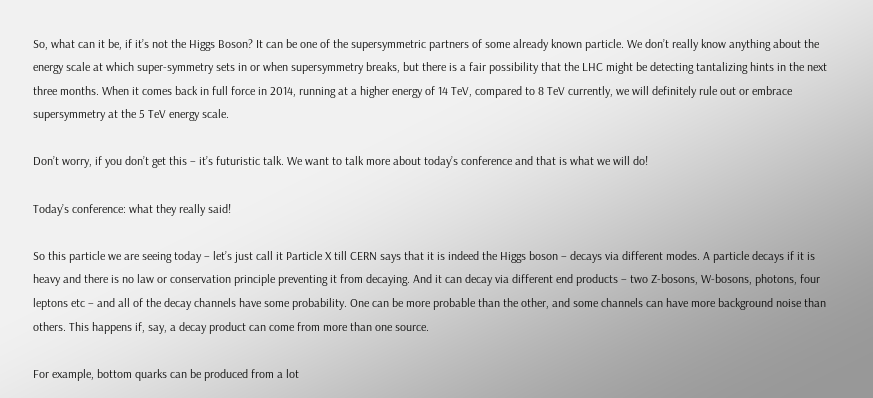So, what can it be, if it’s not the Higgs Boson? It can be one of the supersymmetric partners of some already known particle. We don’t really know anything about the energy scale at which super-symmetry sets in or when supersymmetry breaks, but there is a fair possibility that the LHC might be detecting tantalizing hints in the next three months. When it comes back in full force in 2014, running at a higher energy of 14 TeV, compared to 8 TeV currently, we will definitely rule out or embrace supersymmetry at the 5 TeV energy scale.

Don’t worry, if you don’t get this – it’s futuristic talk. We want to talk more about today’s conference and that is what we will do!

Today’s conference: what they really said!

So this particle we are seeing today – let’s just call it Particle X till CERN says that it is indeed the Higgs boson – decays via different modes. A particle decays if it is heavy and there is no law or conservation principle preventing it from decaying. And it can decay via different end products – two Z-bosons, W-bosons, photons, four leptons etc – and all of the decay channels have some probability. One can be more probable than the other, and some channels can have more background noise than others. This happens if, say, a decay product can come from more than one source.

For example, bottom quarks can be produced from a lot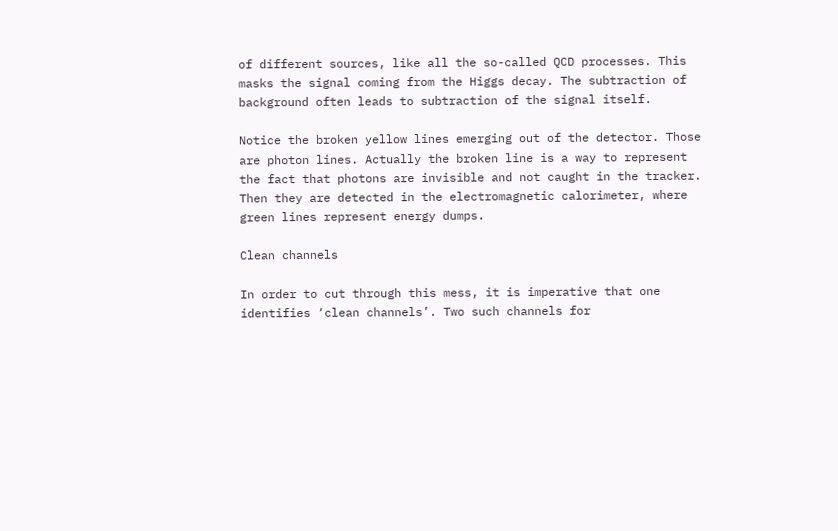of different sources, like all the so-called QCD processes. This masks the signal coming from the Higgs decay. The subtraction of background often leads to subtraction of the signal itself.

Notice the broken yellow lines emerging out of the detector. Those are photon lines. Actually the broken line is a way to represent the fact that photons are invisible and not caught in the tracker. Then they are detected in the electromagnetic calorimeter, where green lines represent energy dumps.

Clean channels

In order to cut through this mess, it is imperative that one identifies ‘clean channels’. Two such channels for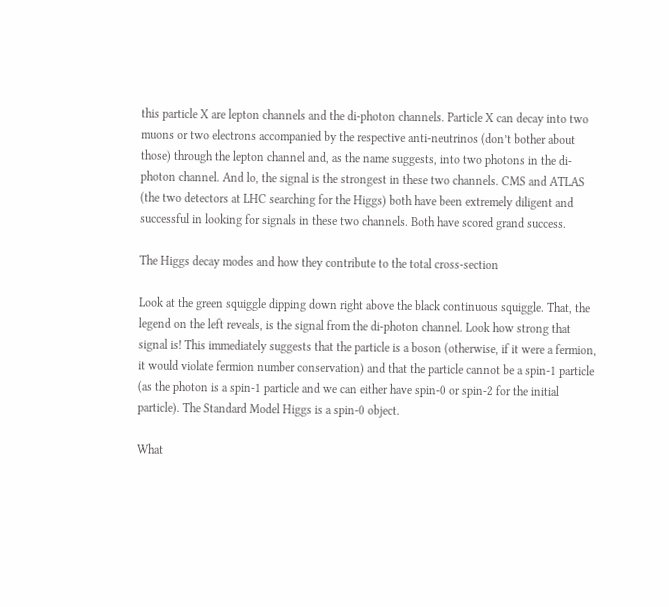this particle X are lepton channels and the di-photon channels. Particle X can decay into two muons or two electrons accompanied by the respective anti-neutrinos (don’t bother about those) through the lepton channel and, as the name suggests, into two photons in the di-photon channel. And lo, the signal is the strongest in these two channels. CMS and ATLAS (the two detectors at LHC searching for the Higgs) both have been extremely diligent and successful in looking for signals in these two channels. Both have scored grand success.

The Higgs decay modes and how they contribute to the total cross-section

Look at the green squiggle dipping down right above the black continuous squiggle. That, the legend on the left reveals, is the signal from the di-photon channel. Look how strong that signal is! This immediately suggests that the particle is a boson (otherwise, if it were a fermion, it would violate fermion number conservation) and that the particle cannot be a spin-1 particle (as the photon is a spin-1 particle and we can either have spin-0 or spin-2 for the initial particle). The Standard Model Higgs is a spin-0 object.

What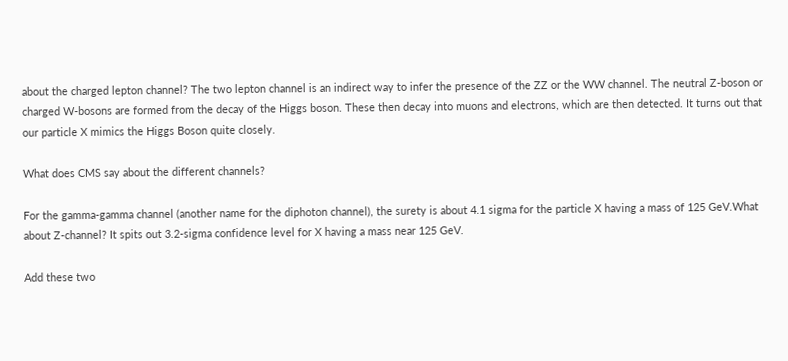about the charged lepton channel? The two lepton channel is an indirect way to infer the presence of the ZZ or the WW channel. The neutral Z-boson or charged W-bosons are formed from the decay of the Higgs boson. These then decay into muons and electrons, which are then detected. It turns out that our particle X mimics the Higgs Boson quite closely.

What does CMS say about the different channels?

For the gamma-gamma channel (another name for the diphoton channel), the surety is about 4.1 sigma for the particle X having a mass of 125 GeV.What about Z-channel? It spits out 3.2-sigma confidence level for X having a mass near 125 GeV.

Add these two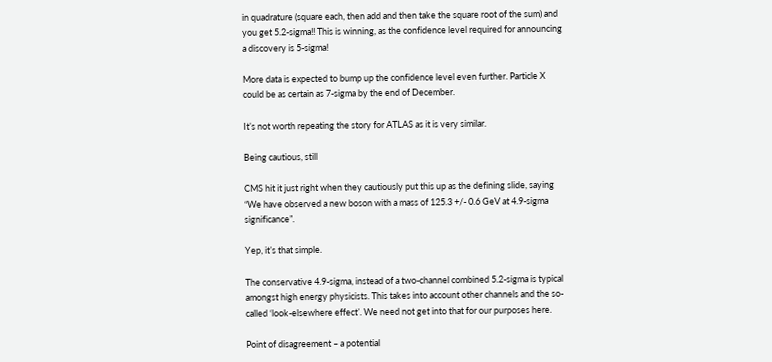in quadrature (square each, then add and then take the square root of the sum) and you get 5.2-sigma!! This is winning, as the confidence level required for announcing a discovery is 5-sigma!

More data is expected to bump up the confidence level even further. Particle X could be as certain as 7-sigma by the end of December.

It’s not worth repeating the story for ATLAS as it is very similar.

Being cautious, still

CMS hit it just right when they cautiously put this up as the defining slide, saying “We have observed a new boson with a mass of 125.3 +/- 0.6 GeV at 4.9-sigma significance”.

Yep, it’s that simple.

The conservative 4.9-sigma, instead of a two-channel combined 5.2-sigma is typical amongst high energy physicists. This takes into account other channels and the so-called ‘look-elsewhere effect’. We need not get into that for our purposes here.

Point of disagreement – a potential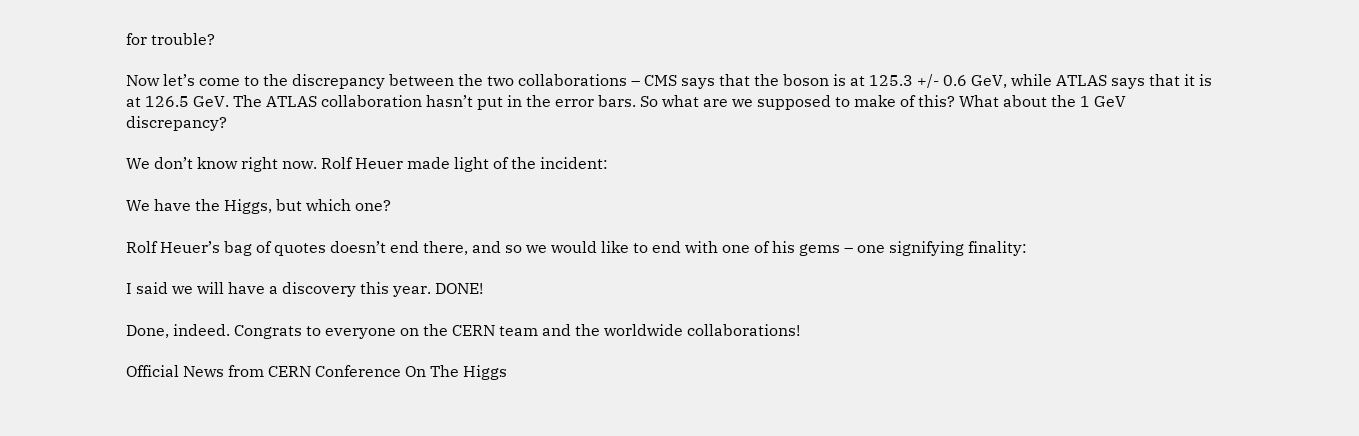for trouble?

Now let’s come to the discrepancy between the two collaborations – CMS says that the boson is at 125.3 +/- 0.6 GeV, while ATLAS says that it is at 126.5 GeV. The ATLAS collaboration hasn’t put in the error bars. So what are we supposed to make of this? What about the 1 GeV discrepancy?

We don’t know right now. Rolf Heuer made light of the incident:

We have the Higgs, but which one?

Rolf Heuer’s bag of quotes doesn’t end there, and so we would like to end with one of his gems – one signifying finality:

I said we will have a discovery this year. DONE!

Done, indeed. Congrats to everyone on the CERN team and the worldwide collaborations!

Official News from CERN Conference On The Higgs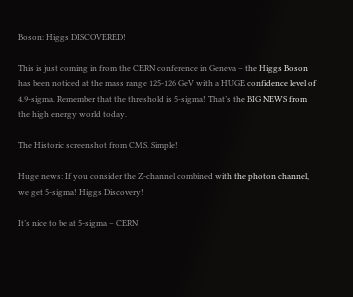Boson: Higgs DISCOVERED!

This is just coming in from the CERN conference in Geneva – the Higgs Boson has been noticed at the mass range 125-126 GeV with a HUGE confidence level of 4.9-sigma. Remember that the threshold is 5-sigma! That’s the BIG NEWS from the high energy world today.

The Historic screenshot from CMS. Simple!

Huge news: If you consider the Z-channel combined with the photon channel, we get 5-sigma! Higgs Discovery!

It’s nice to be at 5-sigma – CERN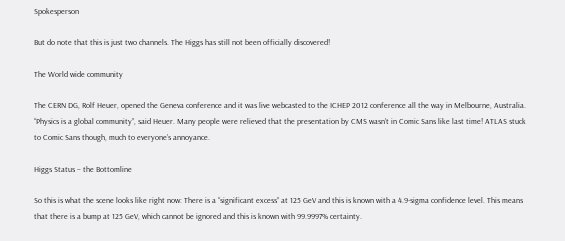Spokesperson

But do note that this is just two channels. The Higgs has still not been officially discovered!

The World wide community

The CERN DG, Rolf Heuer, opened the Geneva conference and it was live webcasted to the ICHEP 2012 conference all the way in Melbourne, Australia. “Physics is a global community”, said Heuer. Many people were relieved that the presentation by CMS wasn’t in Comic Sans like last time! ATLAS stuck to Comic Sans though, much to everyone’s annoyance.

Higgs Status – the Bottomline

So this is what the scene looks like right now: There is a “significant excess” at 125 GeV and this is known with a 4.9-sigma confidence level. This means that there is a bump at 125 GeV, which cannot be ignored and this is known with 99.9997% certainty.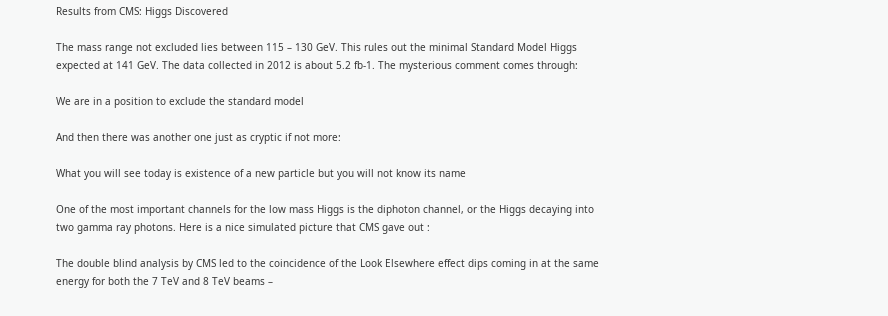Results from CMS: Higgs Discovered

The mass range not excluded lies between 115 – 130 GeV. This rules out the minimal Standard Model Higgs expected at 141 GeV. The data collected in 2012 is about 5.2 fb-1. The mysterious comment comes through:

We are in a position to exclude the standard model

And then there was another one just as cryptic if not more:

What you will see today is existence of a new particle but you will not know its name

One of the most important channels for the low mass Higgs is the diphoton channel, or the Higgs decaying into two gamma ray photons. Here is a nice simulated picture that CMS gave out :

The double blind analysis by CMS led to the coincidence of the Look Elsewhere effect dips coming in at the same energy for both the 7 TeV and 8 TeV beams –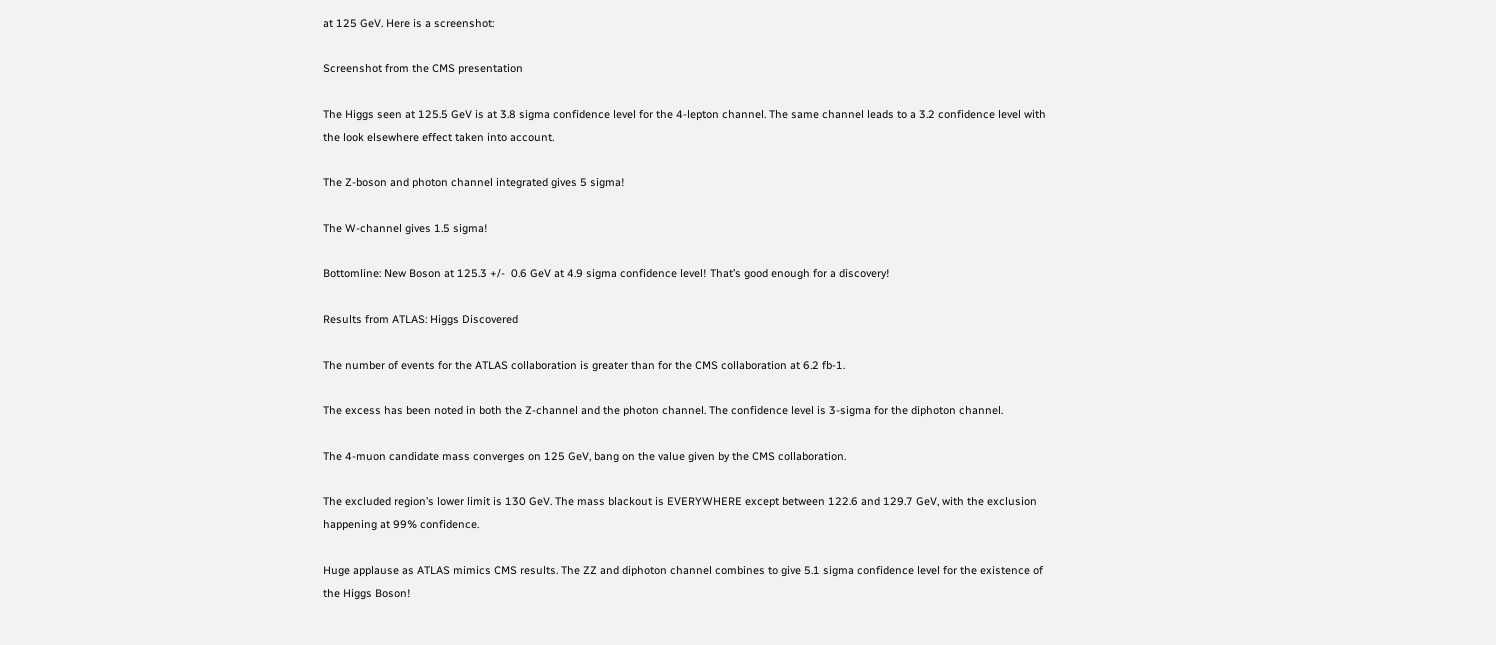at 125 GeV. Here is a screenshot:

Screenshot from the CMS presentation

The Higgs seen at 125.5 GeV is at 3.8 sigma confidence level for the 4-lepton channel. The same channel leads to a 3.2 confidence level with the look elsewhere effect taken into account.

The Z-boson and photon channel integrated gives 5 sigma!

The W-channel gives 1.5 sigma!

Bottomline: New Boson at 125.3 +/-  0.6 GeV at 4.9 sigma confidence level! That’s good enough for a discovery!

Results from ATLAS: Higgs Discovered

The number of events for the ATLAS collaboration is greater than for the CMS collaboration at 6.2 fb-1.

The excess has been noted in both the Z-channel and the photon channel. The confidence level is 3-sigma for the diphoton channel.

The 4-muon candidate mass converges on 125 GeV, bang on the value given by the CMS collaboration.

The excluded region’s lower limit is 130 GeV. The mass blackout is EVERYWHERE except between 122.6 and 129.7 GeV, with the exclusion happening at 99% confidence.

Huge applause as ATLAS mimics CMS results. The ZZ and diphoton channel combines to give 5.1 sigma confidence level for the existence of the Higgs Boson!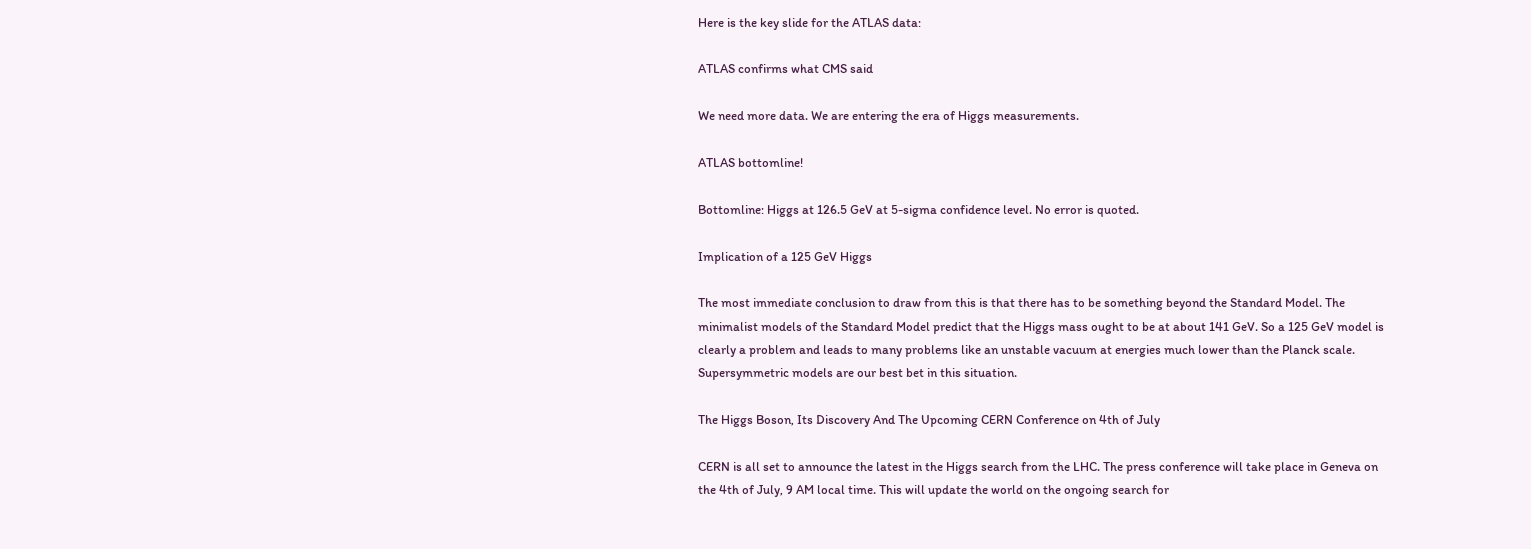Here is the key slide for the ATLAS data:

ATLAS confirms what CMS said

We need more data. We are entering the era of Higgs measurements.

ATLAS bottomline!

Bottomline: Higgs at 126.5 GeV at 5-sigma confidence level. No error is quoted.

Implication of a 125 GeV Higgs

The most immediate conclusion to draw from this is that there has to be something beyond the Standard Model. The minimalist models of the Standard Model predict that the Higgs mass ought to be at about 141 GeV. So a 125 GeV model is clearly a problem and leads to many problems like an unstable vacuum at energies much lower than the Planck scale. Supersymmetric models are our best bet in this situation.

The Higgs Boson, Its Discovery And The Upcoming CERN Conference on 4th of July

CERN is all set to announce the latest in the Higgs search from the LHC. The press conference will take place in Geneva on the 4th of July, 9 AM local time. This will update the world on the ongoing search for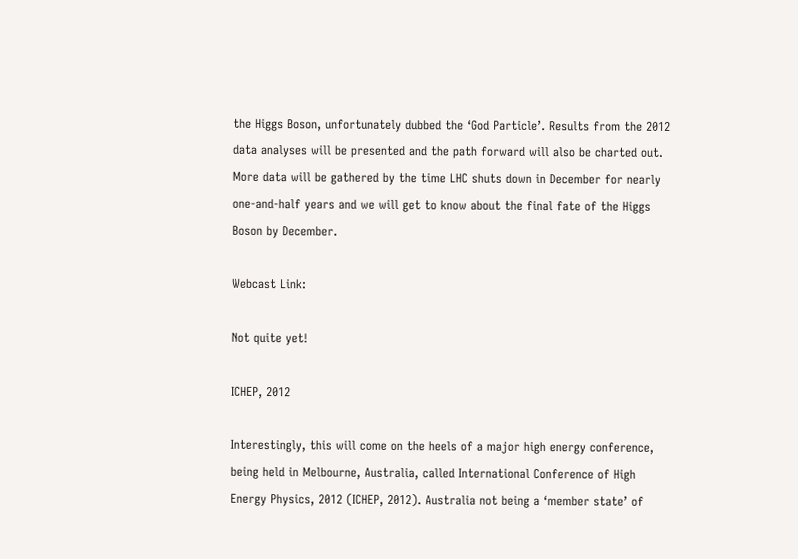the Higgs Boson, unfortunately dubbed the ‘God Particle’. Results from the 2012 data analyses will be presented and the path forward will also be charted out. More data will be gathered by the time LHC shuts down in December for nearly one-and-half years and we will get to know about the final fate of the Higgs Boson by December.

Webcast Link:

Not quite yet!

ICHEP, 2012

Interestingly, this will come on the heels of a major high energy conference, being held in Melbourne, Australia, called International Conference of High Energy Physics, 2012 (ICHEP, 2012). Australia not being a ‘member state’ of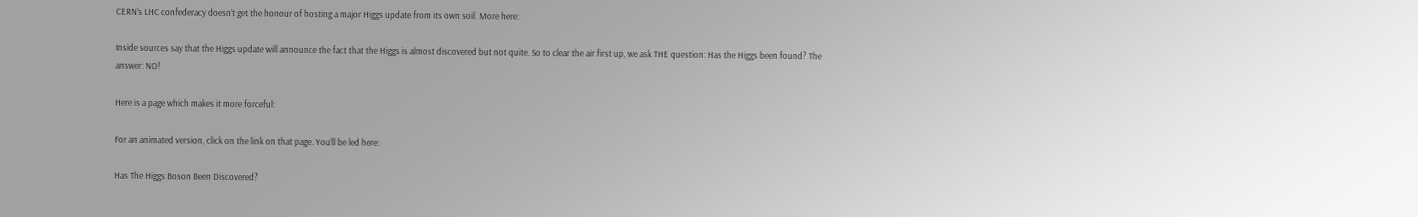CERN’s LHC confederacy doesn’t get the honour of hosting a major Higgs update from its own soil. More here:

Inside sources say that the Higgs update will announce the fact that the Higgs is almost discovered but not quite. So to clear the air first up, we ask THE question: Has the Higgs been found? The answer: NO!

Here is a page which makes it more forceful:

For an animated version, click on the link on that page. You’ll be led here:

Has The Higgs Boson Been Discovered?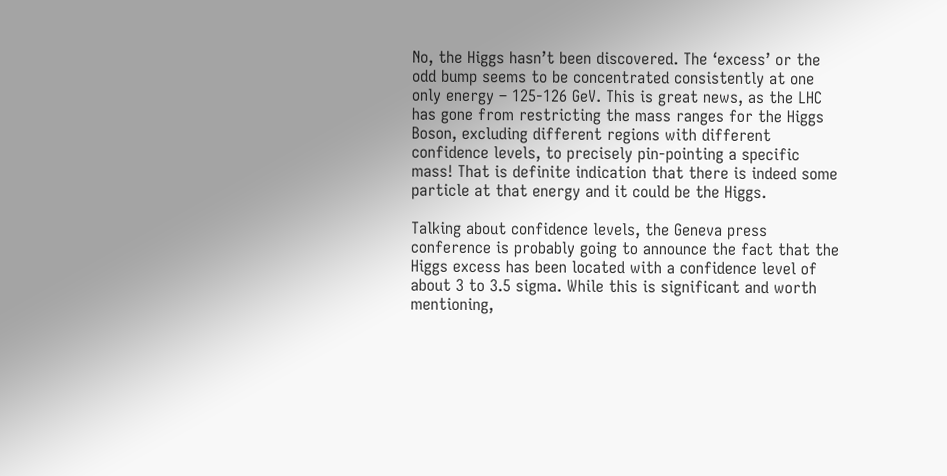No, the Higgs hasn’t been discovered. The ‘excess’ or the odd bump seems to be concentrated consistently at one only energy – 125-126 GeV. This is great news, as the LHC has gone from restricting the mass ranges for the Higgs Boson, excluding different regions with different confidence levels, to precisely pin-pointing a specific mass! That is definite indication that there is indeed some particle at that energy and it could be the Higgs.

Talking about confidence levels, the Geneva press conference is probably going to announce the fact that the Higgs excess has been located with a confidence level of about 3 to 3.5 sigma. While this is significant and worth mentioning,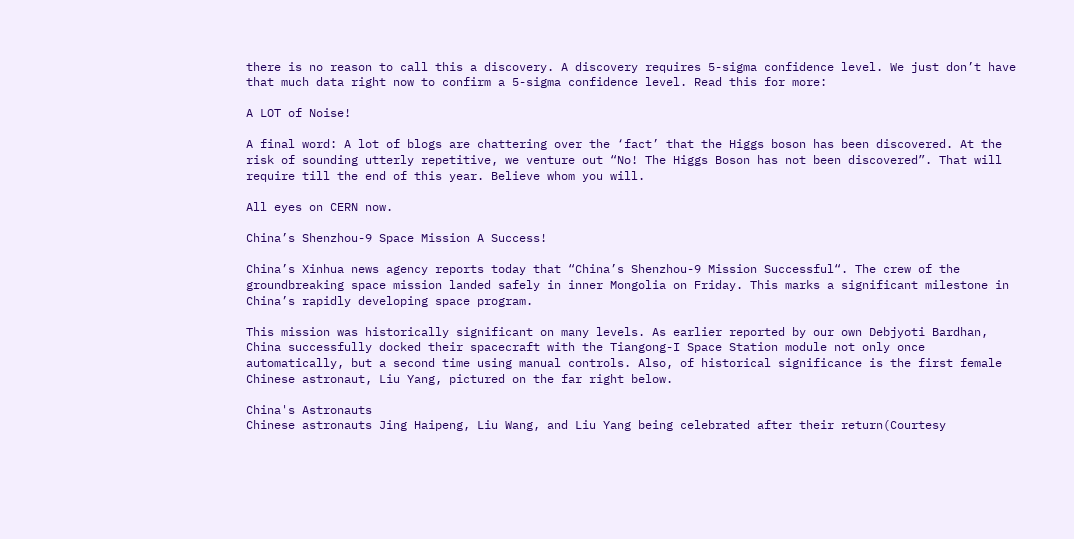there is no reason to call this a discovery. A discovery requires 5-sigma confidence level. We just don’t have that much data right now to confirm a 5-sigma confidence level. Read this for more:

A LOT of Noise!

A final word: A lot of blogs are chattering over the ‘fact’ that the Higgs boson has been discovered. At the risk of sounding utterly repetitive, we venture out “No! The Higgs Boson has not been discovered”. That will require till the end of this year. Believe whom you will.

All eyes on CERN now.

China’s Shenzhou-9 Space Mission A Success!

China’s Xinhua news agency reports today that “China’s Shenzhou-9 Mission Successful“. The crew of the groundbreaking space mission landed safely in inner Mongolia on Friday. This marks a significant milestone in China’s rapidly developing space program.

This mission was historically significant on many levels. As earlier reported by our own Debjyoti Bardhan, China successfully docked their spacecraft with the Tiangong-I Space Station module not only once automatically, but a second time using manual controls. Also, of historical significance is the first female Chinese astronaut, Liu Yang, pictured on the far right below.

China's Astronauts
Chinese astronauts Jing Haipeng, Liu Wang, and Liu Yang being celebrated after their return(Courtesy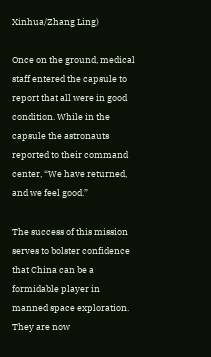Xinhua/Zhang Ling)

Once on the ground, medical staff entered the capsule to report that all were in good condition. While in the capsule the astronauts reported to their command center, “We have returned, and we feel good.”

The success of this mission serves to bolster confidence that China can be a formidable player in manned space exploration. They are now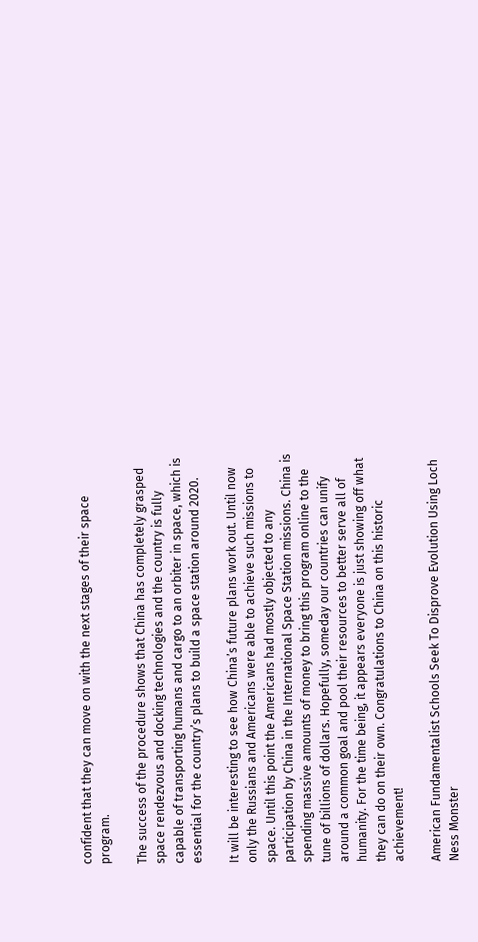confident that they can move on with the next stages of their space program.

The success of the procedure shows that China has completely grasped space rendezvous and docking technologies and the country is fully capable of transporting humans and cargo to an orbiter in space, which is essential for the country’s plans to build a space station around 2020.

It will be interesting to see how China’s future plans work out. Until now only the Russians and Americans were able to achieve such missions to space. Until this point the Americans had mostly objected to any participation by China in the International Space Station missions. China is spending massive amounts of money to bring this program online to the tune of billions of dollars. Hopefully, someday our countries can unify around a common goal and pool their resources to better serve all of humanity. For the time being, it appears everyone is just showing off what they can do on their own. Congratulations to China on this historic achievement!

American Fundamentalist Schools Seek To Disprove Evolution Using Loch Ness Monster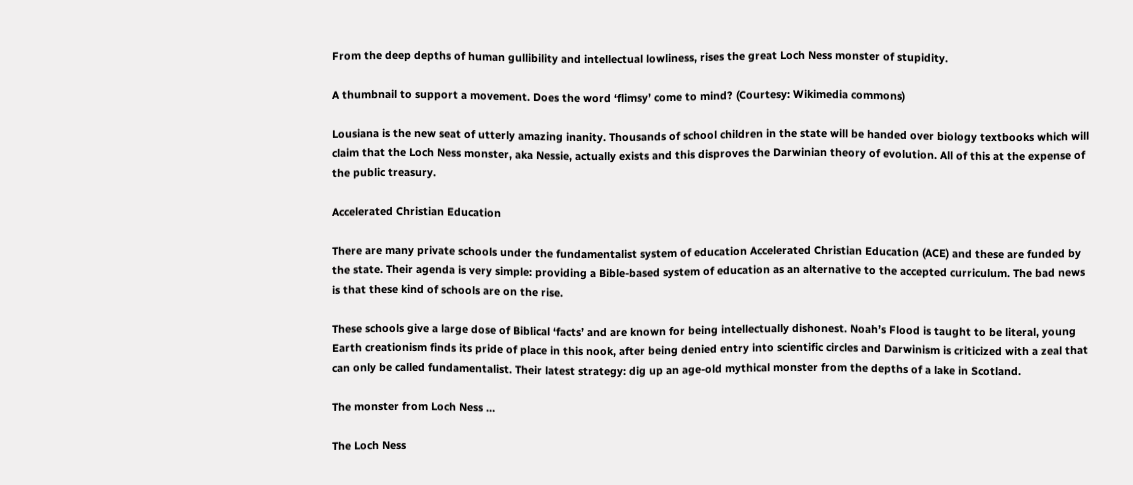From the deep depths of human gullibility and intellectual lowliness, rises the great Loch Ness monster of stupidity.

A thumbnail to support a movement. Does the word ‘flimsy’ come to mind? (Courtesy: Wikimedia commons)

Lousiana is the new seat of utterly amazing inanity. Thousands of school children in the state will be handed over biology textbooks which will claim that the Loch Ness monster, aka Nessie, actually exists and this disproves the Darwinian theory of evolution. All of this at the expense of the public treasury.

Accelerated Christian Education

There are many private schools under the fundamentalist system of education Accelerated Christian Education (ACE) and these are funded by the state. Their agenda is very simple: providing a Bible-based system of education as an alternative to the accepted curriculum. The bad news is that these kind of schools are on the rise.

These schools give a large dose of Biblical ‘facts’ and are known for being intellectually dishonest. Noah’s Flood is taught to be literal, young Earth creationism finds its pride of place in this nook, after being denied entry into scientific circles and Darwinism is criticized with a zeal that can only be called fundamentalist. Their latest strategy: dig up an age-old mythical monster from the depths of a lake in Scotland.

The monster from Loch Ness …

The Loch Ness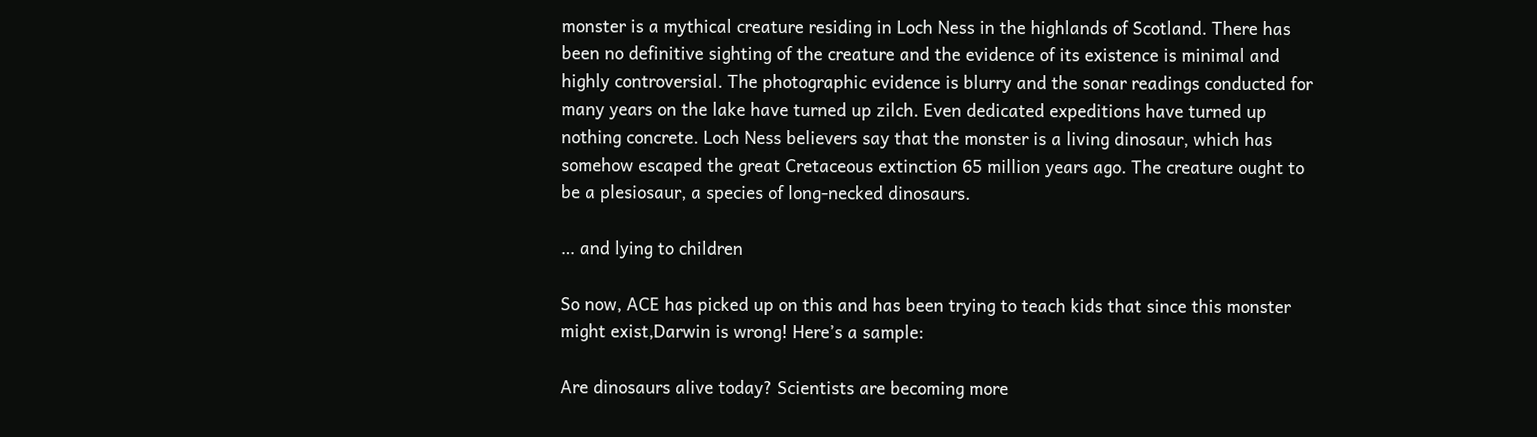monster is a mythical creature residing in Loch Ness in the highlands of Scotland. There has been no definitive sighting of the creature and the evidence of its existence is minimal and highly controversial. The photographic evidence is blurry and the sonar readings conducted for many years on the lake have turned up zilch. Even dedicated expeditions have turned up nothing concrete. Loch Ness believers say that the monster is a living dinosaur, which has somehow escaped the great Cretaceous extinction 65 million years ago. The creature ought to be a plesiosaur, a species of long-necked dinosaurs.

… and lying to children

So now, ACE has picked up on this and has been trying to teach kids that since this monster might exist,Darwin is wrong! Here’s a sample:

Are dinosaurs alive today? Scientists are becoming more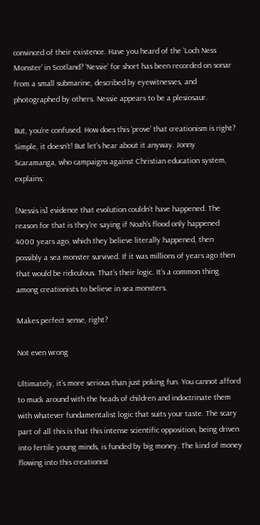convinced of their existence. Have you heard of the ‘Loch Ness Monster’ in Scotland? ‘Nessie’ for short has been recorded on sonar from a small submarine, described by eyewitnesses, and photographed by others. Nessie appears to be a plesiosaur.

But, you’re confused. How does this ‘prove’ that creationism is right? Simple, it doesn’t! But let’s hear about it anyway. Jonny Scaramanga, who campaigns against Christian education system, explains:

[Nessis is] evidence that evolution couldn’t have happened. The reason for that is they’re saying if Noah’s flood only happened 4000 years ago, which they believe literally happened, then possibly a sea monster survived. If it was millions of years ago then that would be ridiculous. That’s their logic. It’s a common thing among creationists to believe in sea monsters.

Makes perfect sense, right?

Not even wrong

Ultimately, it’s more serious than just poking fun. You cannot afford to muck around with the heads of children and indoctrinate them with whatever fundamentalist logic that suits your taste. The scary part of all this is that this intense scientific opposition, being driven into fertile young minds, is funded by big money. The kind of money flowing into this creationist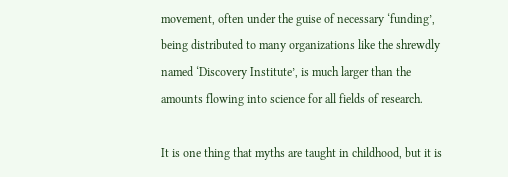movement, often under the guise of necessary ‘funding’, being distributed to many organizations like the shrewdly named ‘Discovery Institute’, is much larger than the amounts flowing into science for all fields of research.

It is one thing that myths are taught in childhood, but it is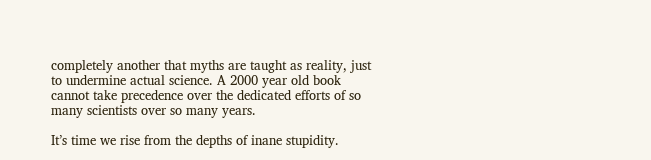completely another that myths are taught as reality, just to undermine actual science. A 2000 year old book cannot take precedence over the dedicated efforts of so many scientists over so many years.

It’s time we rise from the depths of inane stupidity.